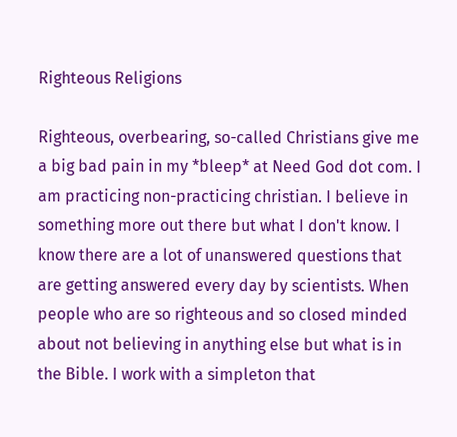Righteous Religions

Righteous, overbearing, so-called Christians give me a big bad pain in my *bleep* at Need God dot com. I am practicing non-practicing christian. I believe in something more out there but what I don't know. I know there are a lot of unanswered questions that are getting answered every day by scientists. When people who are so righteous and so closed minded about not believing in anything else but what is in the Bible. I work with a simpleton that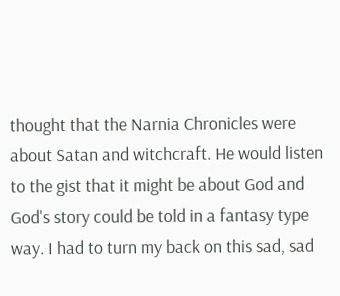thought that the Narnia Chronicles were about Satan and witchcraft. He would listen to the gist that it might be about God and God's story could be told in a fantasy type way. I had to turn my back on this sad, sad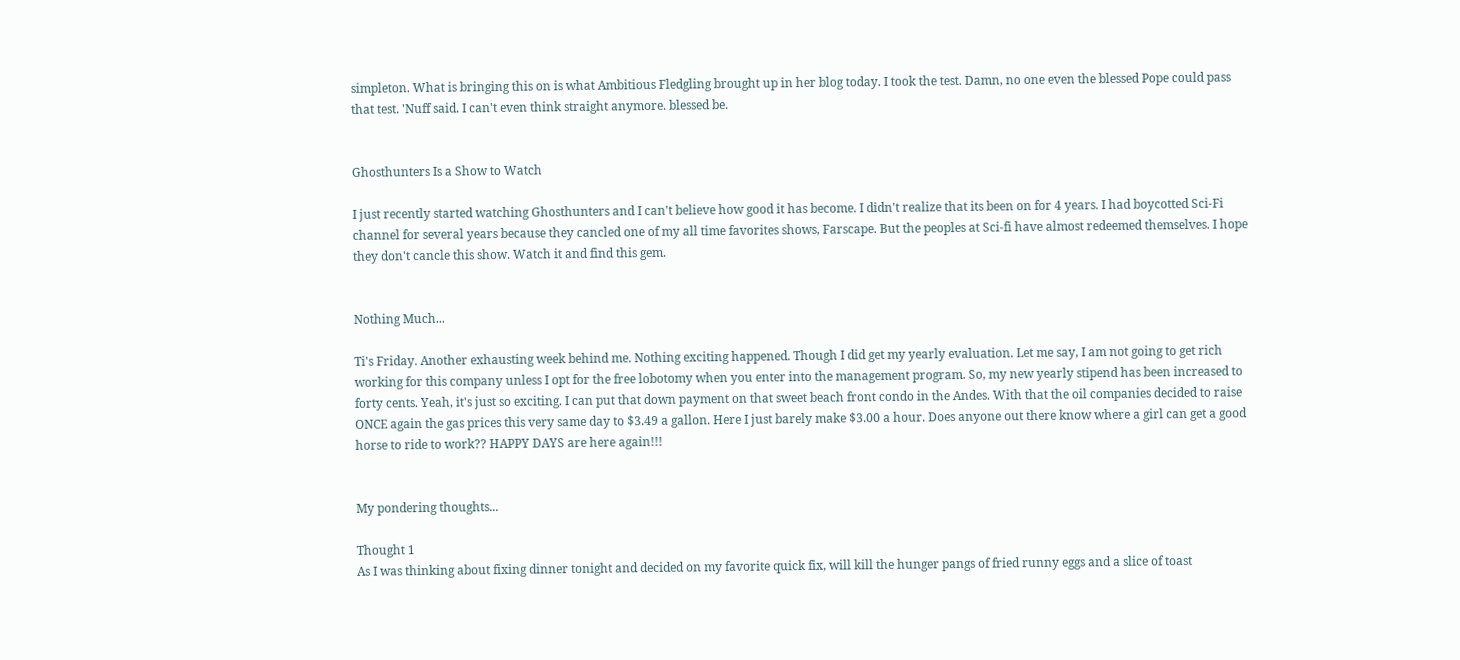simpleton. What is bringing this on is what Ambitious Fledgling brought up in her blog today. I took the test. Damn, no one even the blessed Pope could pass that test. 'Nuff said. I can't even think straight anymore. blessed be.


Ghosthunters Is a Show to Watch

I just recently started watching Ghosthunters and I can't believe how good it has become. I didn't realize that its been on for 4 years. I had boycotted Sci-Fi channel for several years because they cancled one of my all time favorites shows, Farscape. But the peoples at Sci-fi have almost redeemed themselves. I hope they don't cancle this show. Watch it and find this gem.


Nothing Much...

Ti's Friday. Another exhausting week behind me. Nothing exciting happened. Though I did get my yearly evaluation. Let me say, I am not going to get rich working for this company unless I opt for the free lobotomy when you enter into the management program. So, my new yearly stipend has been increased to forty cents. Yeah, it's just so exciting. I can put that down payment on that sweet beach front condo in the Andes. With that the oil companies decided to raise ONCE again the gas prices this very same day to $3.49 a gallon. Here I just barely make $3.00 a hour. Does anyone out there know where a girl can get a good horse to ride to work?? HAPPY DAYS are here again!!!


My pondering thoughts...

Thought 1
As I was thinking about fixing dinner tonight and decided on my favorite quick fix, will kill the hunger pangs of fried runny eggs and a slice of toast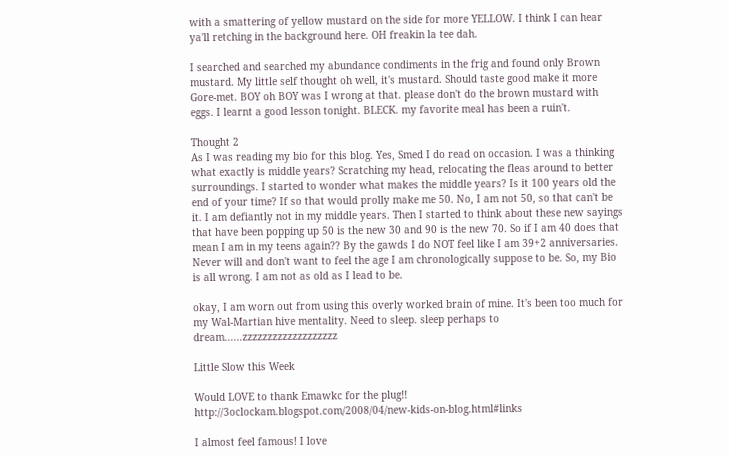with a smattering of yellow mustard on the side for more YELLOW. I think I can hear ya'll retching in the background here. OH freakin la tee dah.

I searched and searched my abundance condiments in the frig and found only Brown mustard. My little self thought oh well, it's mustard. Should taste good make it more Gore-met. BOY oh BOY was I wrong at that. please don't do the brown mustard with eggs. I learnt a good lesson tonight. BLECK. my favorite meal has been a ruin't.

Thought 2
As I was reading my bio for this blog. Yes, Smed I do read on occasion. I was a thinking what exactly is middle years? Scratching my head, relocating the fleas around to better surroundings. I started to wonder what makes the middle years? Is it 100 years old the end of your time? If so that would prolly make me 50. No, I am not 50, so that can't be it. I am defiantly not in my middle years. Then I started to think about these new sayings that have been popping up 50 is the new 30 and 90 is the new 70. So if I am 40 does that mean I am in my teens again?? By the gawds I do NOT feel like I am 39+2 anniversaries. Never will and don't want to feel the age I am chronologically suppose to be. So, my Bio is all wrong. I am not as old as I lead to be.

okay, I am worn out from using this overly worked brain of mine. It's been too much for my Wal-Martian hive mentality. Need to sleep. sleep perhaps to dream......zzzzzzzzzzzzzzzzzzz

Little Slow this Week

Would LOVE to thank Emawkc for the plug!! http://3oclockam.blogspot.com/2008/04/new-kids-on-blog.html#links

I almost feel famous! I love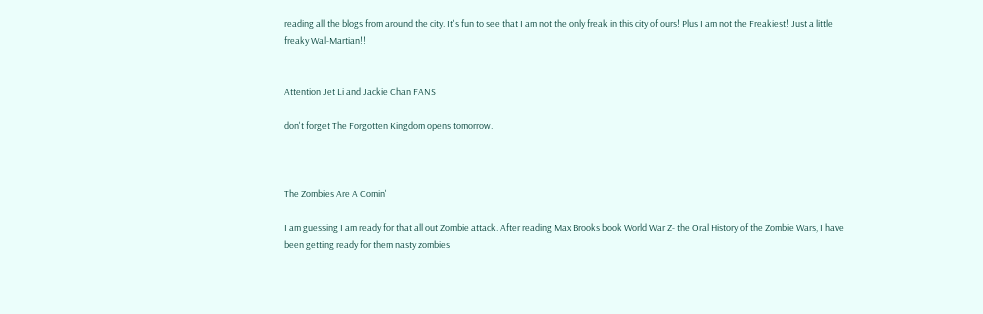reading all the blogs from around the city. It's fun to see that I am not the only freak in this city of ours! Plus I am not the Freakiest! Just a little freaky Wal-Martian!!


Attention Jet Li and Jackie Chan FANS

don't forget The Forgotten Kingdom opens tomorrow.



The Zombies Are A Comin'

I am guessing I am ready for that all out Zombie attack. After reading Max Brooks book World War Z- the Oral History of the Zombie Wars, I have been getting ready for them nasty zombies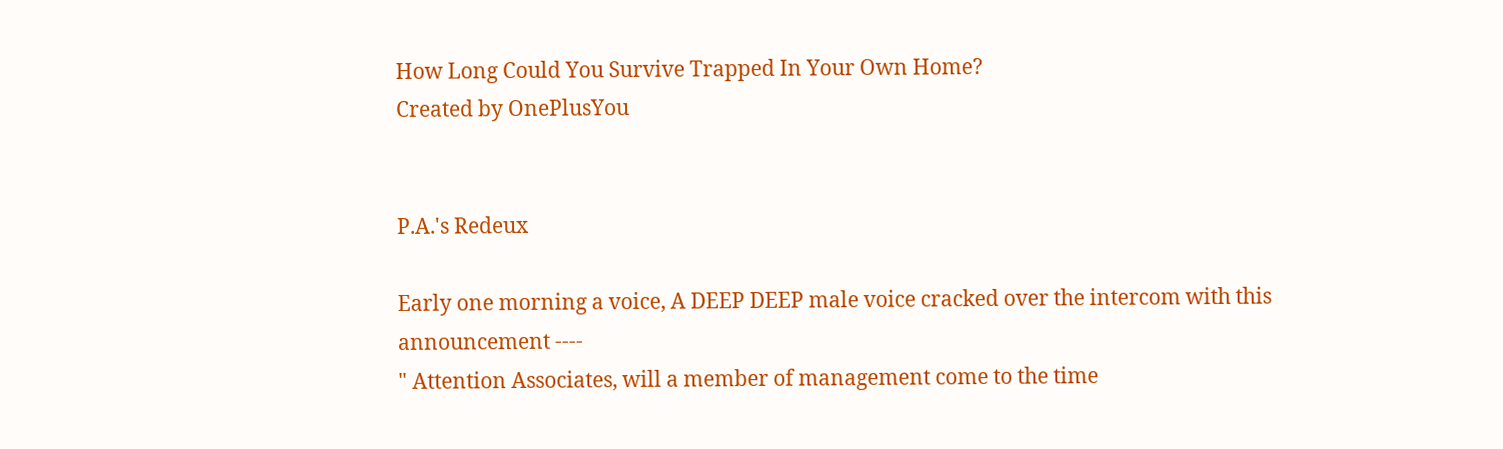How Long Could You Survive Trapped In Your Own Home?
Created by OnePlusYou


P.A.'s Redeux

Early one morning a voice, A DEEP DEEP male voice cracked over the intercom with this announcement ----
" Attention Associates, will a member of management come to the time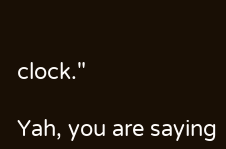clock."

Yah, you are saying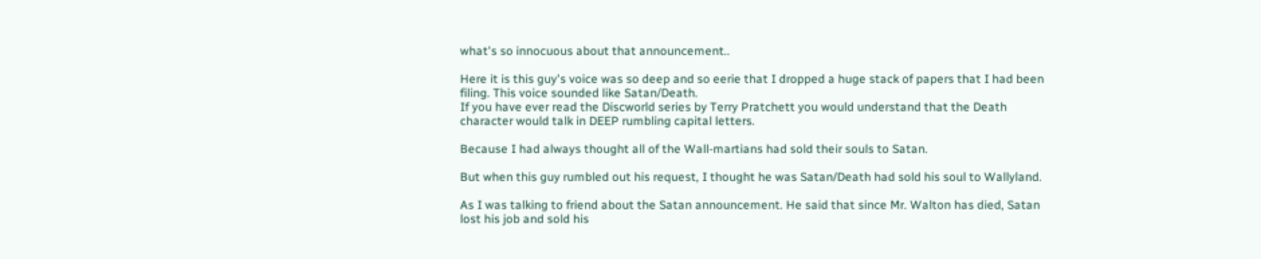what's so innocuous about that announcement..

Here it is this guy's voice was so deep and so eerie that I dropped a huge stack of papers that I had been filing. This voice sounded like Satan/Death.
If you have ever read the Discworld series by Terry Pratchett you would understand that the Death character would talk in DEEP rumbling capital letters.

Because I had always thought all of the Wall-martians had sold their souls to Satan.

But when this guy rumbled out his request, I thought he was Satan/Death had sold his soul to Wallyland.

As I was talking to friend about the Satan announcement. He said that since Mr. Walton has died, Satan lost his job and sold his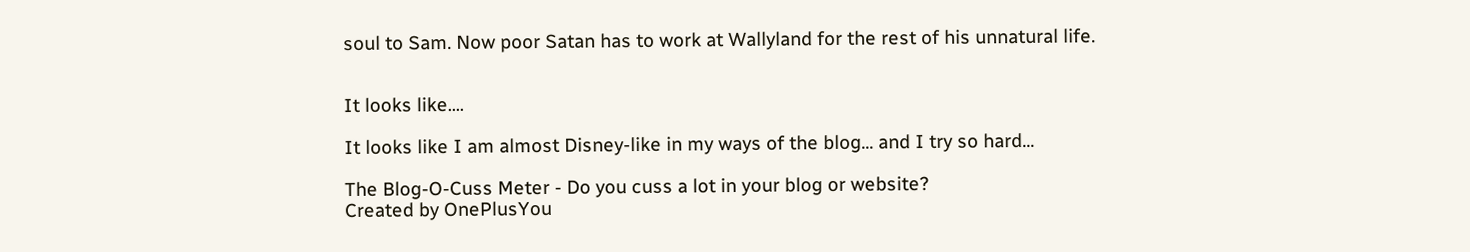soul to Sam. Now poor Satan has to work at Wallyland for the rest of his unnatural life.


It looks like....

It looks like I am almost Disney-like in my ways of the blog... and I try so hard...

The Blog-O-Cuss Meter - Do you cuss a lot in your blog or website?
Created by OnePlusYou